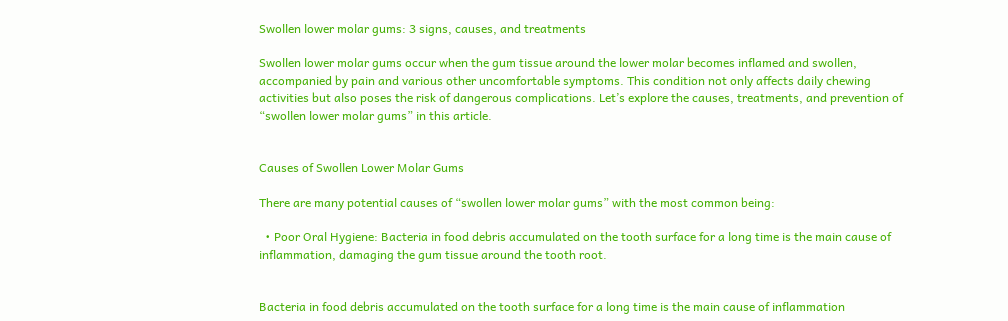Swollen lower molar gums: 3 signs, causes, and treatments

Swollen lower molar gums occur when the gum tissue around the lower molar becomes inflamed and swollen, accompanied by pain and various other uncomfortable symptoms. This condition not only affects daily chewing activities but also poses the risk of dangerous complications. Let’s explore the causes, treatments, and prevention of “swollen lower molar gums” in this article.


Causes of Swollen Lower Molar Gums

There are many potential causes of “swollen lower molar gums” with the most common being:

  • Poor Oral Hygiene: Bacteria in food debris accumulated on the tooth surface for a long time is the main cause of inflammation, damaging the gum tissue around the tooth root.


Bacteria in food debris accumulated on the tooth surface for a long time is the main cause of inflammation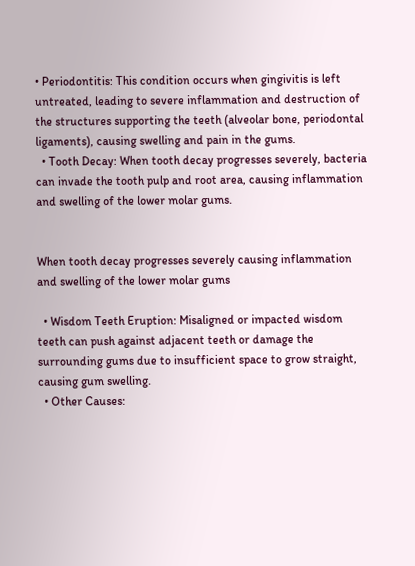• Periodontitis: This condition occurs when gingivitis is left untreated, leading to severe inflammation and destruction of the structures supporting the teeth (alveolar bone, periodontal ligaments), causing swelling and pain in the gums.
  • Tooth Decay: When tooth decay progresses severely, bacteria can invade the tooth pulp and root area, causing inflammation and swelling of the lower molar gums.


When tooth decay progresses severely causing inflammation and swelling of the lower molar gums

  • Wisdom Teeth Eruption: Misaligned or impacted wisdom teeth can push against adjacent teeth or damage the surrounding gums due to insufficient space to grow straight, causing gum swelling.
  • Other Causes: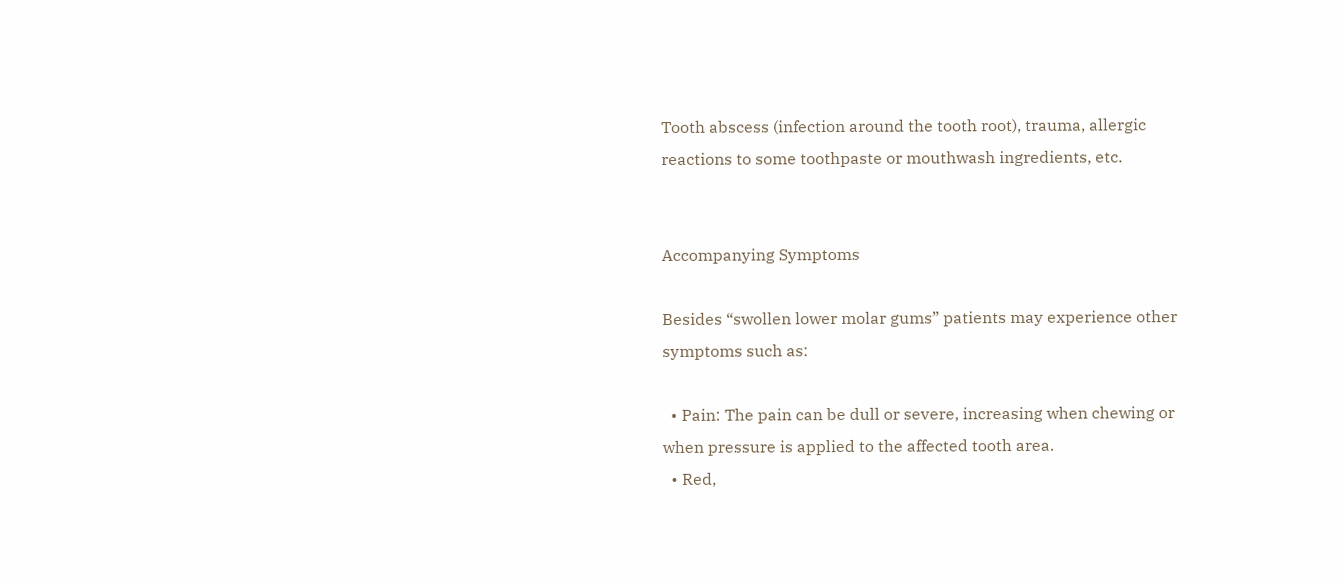Tooth abscess (infection around the tooth root), trauma, allergic reactions to some toothpaste or mouthwash ingredients, etc.


Accompanying Symptoms

Besides “swollen lower molar gums” patients may experience other symptoms such as:

  • Pain: The pain can be dull or severe, increasing when chewing or when pressure is applied to the affected tooth area.
  • Red,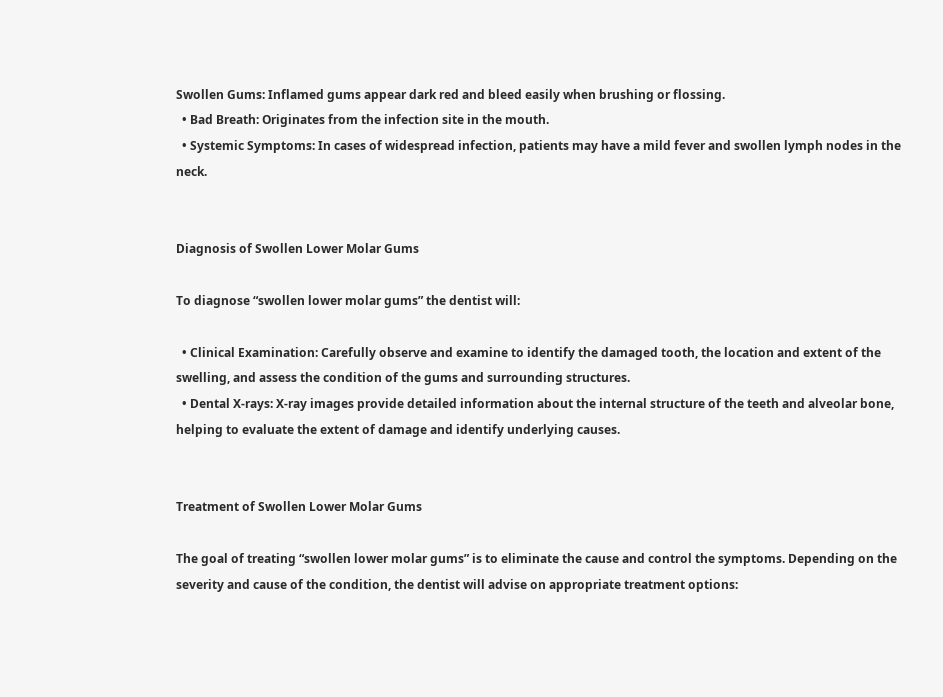Swollen Gums: Inflamed gums appear dark red and bleed easily when brushing or flossing.
  • Bad Breath: Originates from the infection site in the mouth.
  • Systemic Symptoms: In cases of widespread infection, patients may have a mild fever and swollen lymph nodes in the neck.


Diagnosis of Swollen Lower Molar Gums

To diagnose “swollen lower molar gums” the dentist will:

  • Clinical Examination: Carefully observe and examine to identify the damaged tooth, the location and extent of the swelling, and assess the condition of the gums and surrounding structures.
  • Dental X-rays: X-ray images provide detailed information about the internal structure of the teeth and alveolar bone, helping to evaluate the extent of damage and identify underlying causes.


Treatment of Swollen Lower Molar Gums

The goal of treating “swollen lower molar gums” is to eliminate the cause and control the symptoms. Depending on the severity and cause of the condition, the dentist will advise on appropriate treatment options: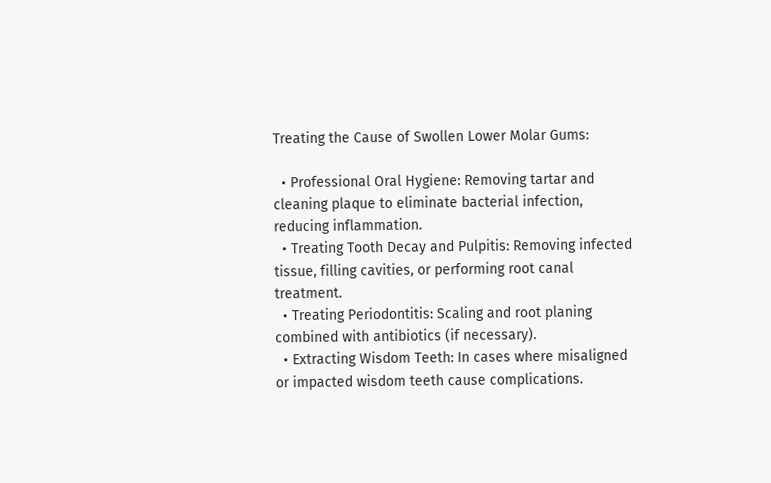Treating the Cause of Swollen Lower Molar Gums:

  • Professional Oral Hygiene: Removing tartar and cleaning plaque to eliminate bacterial infection, reducing inflammation.
  • Treating Tooth Decay and Pulpitis: Removing infected tissue, filling cavities, or performing root canal treatment.
  • Treating Periodontitis: Scaling and root planing combined with antibiotics (if necessary).
  • Extracting Wisdom Teeth: In cases where misaligned or impacted wisdom teeth cause complications.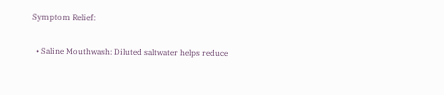Symptom Relief:

  • Saline Mouthwash: Diluted saltwater helps reduce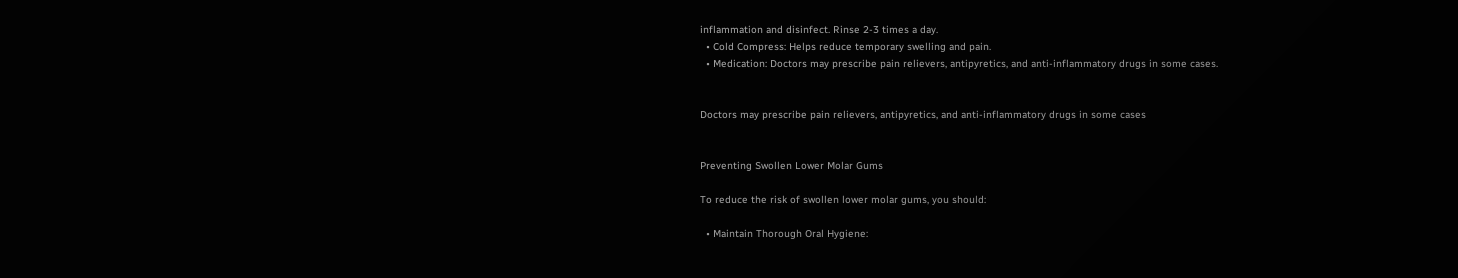inflammation and disinfect. Rinse 2-3 times a day.
  • Cold Compress: Helps reduce temporary swelling and pain.
  • Medication: Doctors may prescribe pain relievers, antipyretics, and anti-inflammatory drugs in some cases.


Doctors may prescribe pain relievers, antipyretics, and anti-inflammatory drugs in some cases


Preventing Swollen Lower Molar Gums

To reduce the risk of swollen lower molar gums, you should:

  • Maintain Thorough Oral Hygiene: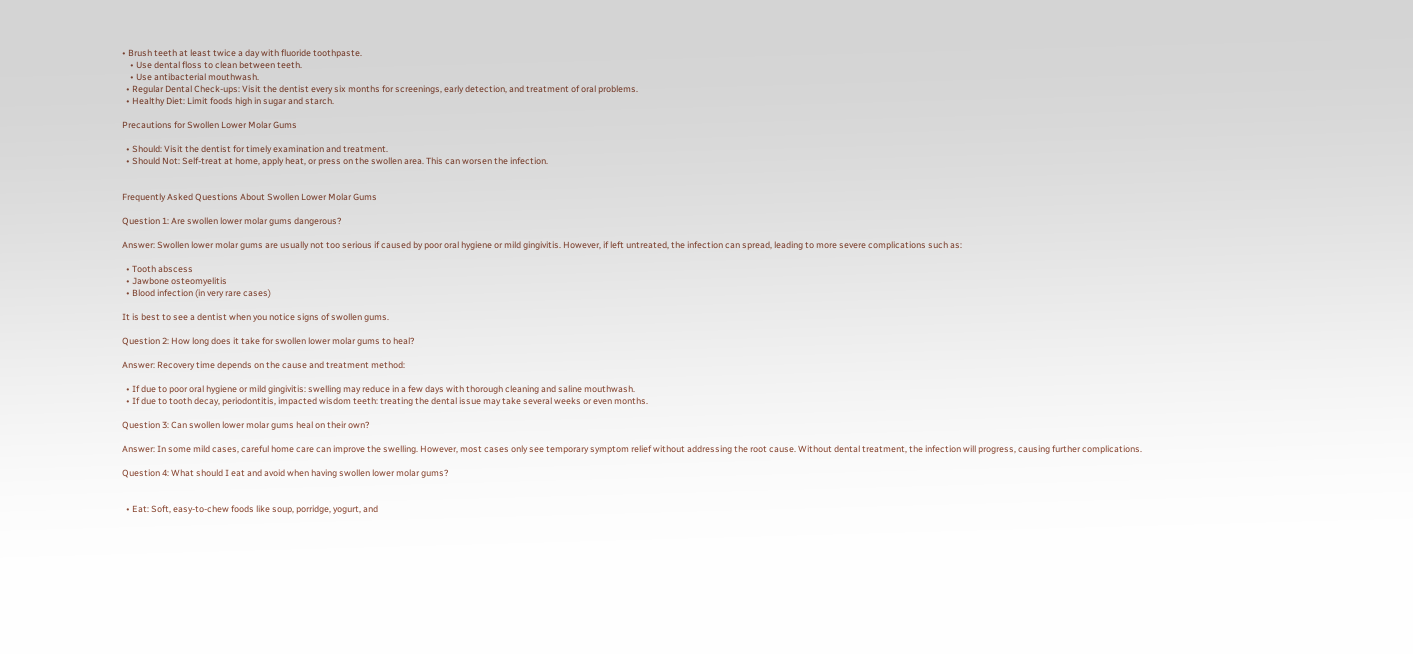• Brush teeth at least twice a day with fluoride toothpaste.
    • Use dental floss to clean between teeth.
    • Use antibacterial mouthwash.
  • Regular Dental Check-ups: Visit the dentist every six months for screenings, early detection, and treatment of oral problems.
  • Healthy Diet: Limit foods high in sugar and starch.

Precautions for Swollen Lower Molar Gums

  • Should: Visit the dentist for timely examination and treatment.
  • Should Not: Self-treat at home, apply heat, or press on the swollen area. This can worsen the infection.


Frequently Asked Questions About Swollen Lower Molar Gums

Question 1: Are swollen lower molar gums dangerous?

Answer: Swollen lower molar gums are usually not too serious if caused by poor oral hygiene or mild gingivitis. However, if left untreated, the infection can spread, leading to more severe complications such as:

  • Tooth abscess
  • Jawbone osteomyelitis
  • Blood infection (in very rare cases)

It is best to see a dentist when you notice signs of swollen gums.

Question 2: How long does it take for swollen lower molar gums to heal?

Answer: Recovery time depends on the cause and treatment method:

  • If due to poor oral hygiene or mild gingivitis: swelling may reduce in a few days with thorough cleaning and saline mouthwash.
  • If due to tooth decay, periodontitis, impacted wisdom teeth: treating the dental issue may take several weeks or even months.

Question 3: Can swollen lower molar gums heal on their own?

Answer: In some mild cases, careful home care can improve the swelling. However, most cases only see temporary symptom relief without addressing the root cause. Without dental treatment, the infection will progress, causing further complications.

Question 4: What should I eat and avoid when having swollen lower molar gums?


  • Eat: Soft, easy-to-chew foods like soup, porridge, yogurt, and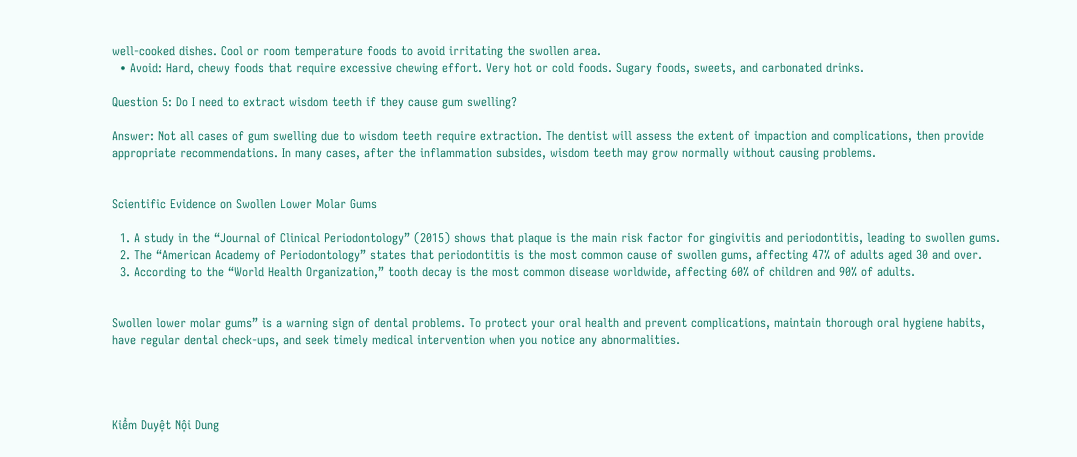well-cooked dishes. Cool or room temperature foods to avoid irritating the swollen area.
  • Avoid: Hard, chewy foods that require excessive chewing effort. Very hot or cold foods. Sugary foods, sweets, and carbonated drinks.

Question 5: Do I need to extract wisdom teeth if they cause gum swelling?

Answer: Not all cases of gum swelling due to wisdom teeth require extraction. The dentist will assess the extent of impaction and complications, then provide appropriate recommendations. In many cases, after the inflammation subsides, wisdom teeth may grow normally without causing problems.


Scientific Evidence on Swollen Lower Molar Gums

  1. A study in the “Journal of Clinical Periodontology” (2015) shows that plaque is the main risk factor for gingivitis and periodontitis, leading to swollen gums.
  2. The “American Academy of Periodontology” states that periodontitis is the most common cause of swollen gums, affecting 47% of adults aged 30 and over.
  3. According to the “World Health Organization,” tooth decay is the most common disease worldwide, affecting 60% of children and 90% of adults.


Swollen lower molar gums” is a warning sign of dental problems. To protect your oral health and prevent complications, maintain thorough oral hygiene habits, have regular dental check-ups, and seek timely medical intervention when you notice any abnormalities.




Kiểm Duyệt Nội Dung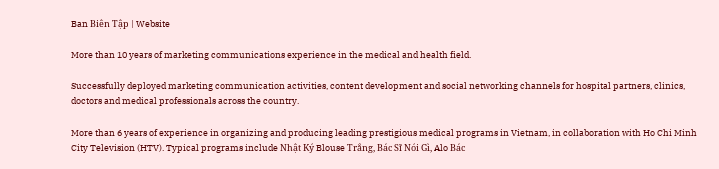Ban Biên Tập | Website

More than 10 years of marketing communications experience in the medical and health field.

Successfully deployed marketing communication activities, content development and social networking channels for hospital partners, clinics, doctors and medical professionals across the country.

More than 6 years of experience in organizing and producing leading prestigious medical programs in Vietnam, in collaboration with Ho Chi Minh City Television (HTV). Typical programs include Nhật Ký Blouse Trắng, Bác Sĩ Nói Gì, Alo Bác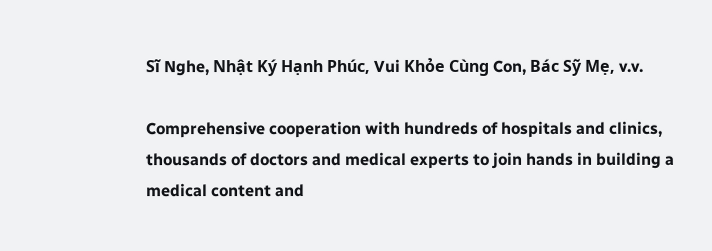Sĩ Nghe, Nhật Ký Hạnh Phúc, Vui Khỏe Cùng Con, Bác Sỹ Mẹ, v.v.

Comprehensive cooperation with hundreds of hospitals and clinics, thousands of doctors and medical experts to join hands in building a medical content and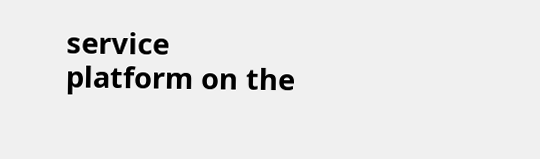service platform on the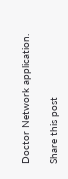Doctor Network application.

Share this post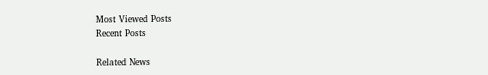Most Viewed Posts
Recent Posts

Related News